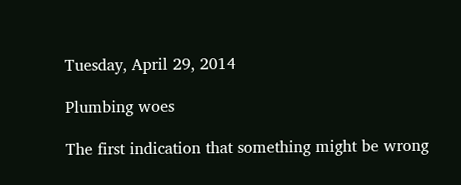Tuesday, April 29, 2014

Plumbing woes

The first indication that something might be wrong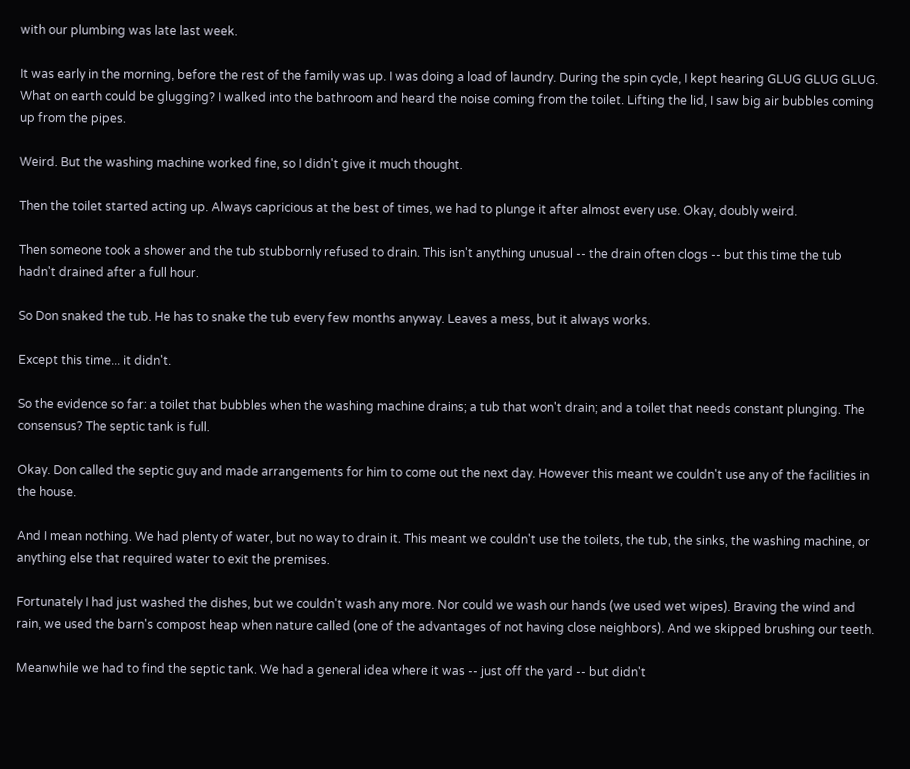with our plumbing was late last week.

It was early in the morning, before the rest of the family was up. I was doing a load of laundry. During the spin cycle, I kept hearing GLUG GLUG GLUG. What on earth could be glugging? I walked into the bathroom and heard the noise coming from the toilet. Lifting the lid, I saw big air bubbles coming up from the pipes.

Weird. But the washing machine worked fine, so I didn't give it much thought.

Then the toilet started acting up. Always capricious at the best of times, we had to plunge it after almost every use. Okay, doubly weird.

Then someone took a shower and the tub stubbornly refused to drain. This isn't anything unusual -- the drain often clogs -- but this time the tub hadn't drained after a full hour.

So Don snaked the tub. He has to snake the tub every few months anyway. Leaves a mess, but it always works.

Except this time... it didn't.

So the evidence so far: a toilet that bubbles when the washing machine drains; a tub that won't drain; and a toilet that needs constant plunging. The consensus? The septic tank is full.

Okay. Don called the septic guy and made arrangements for him to come out the next day. However this meant we couldn't use any of the facilities in the house.

And I mean nothing. We had plenty of water, but no way to drain it. This meant we couldn't use the toilets, the tub, the sinks, the washing machine, or anything else that required water to exit the premises.

Fortunately I had just washed the dishes, but we couldn't wash any more. Nor could we wash our hands (we used wet wipes). Braving the wind and rain, we used the barn's compost heap when nature called (one of the advantages of not having close neighbors). And we skipped brushing our teeth.

Meanwhile we had to find the septic tank. We had a general idea where it was -- just off the yard -- but didn't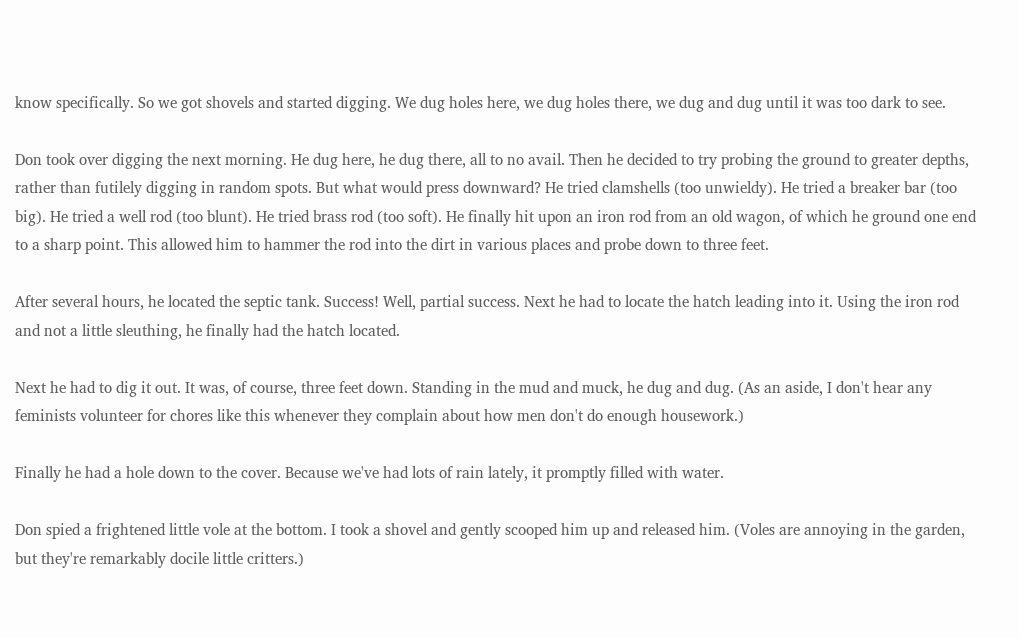know specifically. So we got shovels and started digging. We dug holes here, we dug holes there, we dug and dug until it was too dark to see.

Don took over digging the next morning. He dug here, he dug there, all to no avail. Then he decided to try probing the ground to greater depths, rather than futilely digging in random spots. But what would press downward? He tried clamshells (too unwieldy). He tried a breaker bar (too big). He tried a well rod (too blunt). He tried brass rod (too soft). He finally hit upon an iron rod from an old wagon, of which he ground one end to a sharp point. This allowed him to hammer the rod into the dirt in various places and probe down to three feet.

After several hours, he located the septic tank. Success! Well, partial success. Next he had to locate the hatch leading into it. Using the iron rod and not a little sleuthing, he finally had the hatch located.

Next he had to dig it out. It was, of course, three feet down. Standing in the mud and muck, he dug and dug. (As an aside, I don't hear any feminists volunteer for chores like this whenever they complain about how men don't do enough housework.)

Finally he had a hole down to the cover. Because we've had lots of rain lately, it promptly filled with water.

Don spied a frightened little vole at the bottom. I took a shovel and gently scooped him up and released him. (Voles are annoying in the garden, but they're remarkably docile little critters.)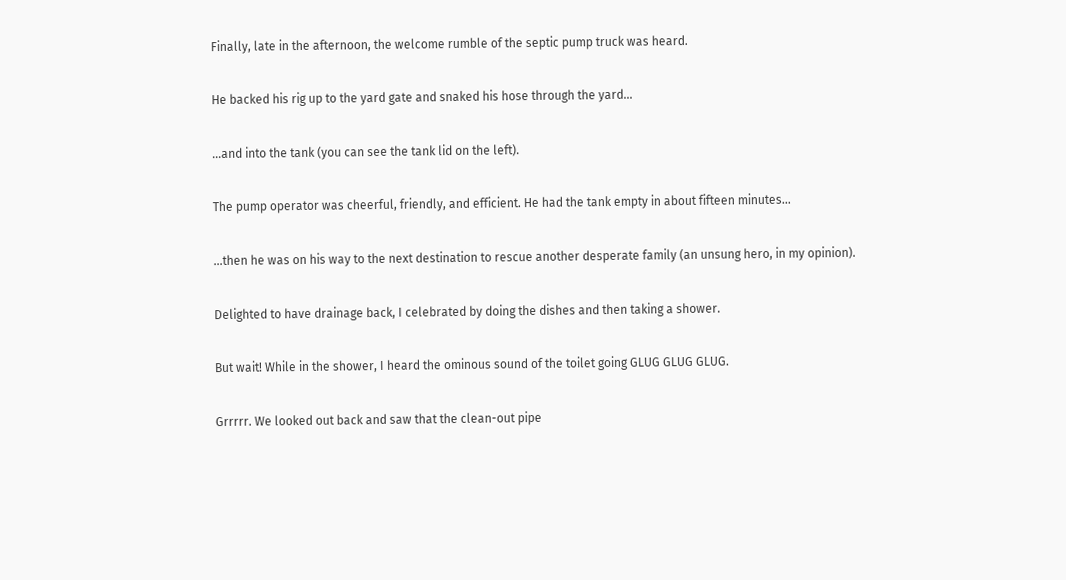Finally, late in the afternoon, the welcome rumble of the septic pump truck was heard.

He backed his rig up to the yard gate and snaked his hose through the yard...

...and into the tank (you can see the tank lid on the left).

The pump operator was cheerful, friendly, and efficient. He had the tank empty in about fifteen minutes...

...then he was on his way to the next destination to rescue another desperate family (an unsung hero, in my opinion).

Delighted to have drainage back, I celebrated by doing the dishes and then taking a shower.

But wait! While in the shower, I heard the ominous sound of the toilet going GLUG GLUG GLUG.

Grrrrr. We looked out back and saw that the clean-out pipe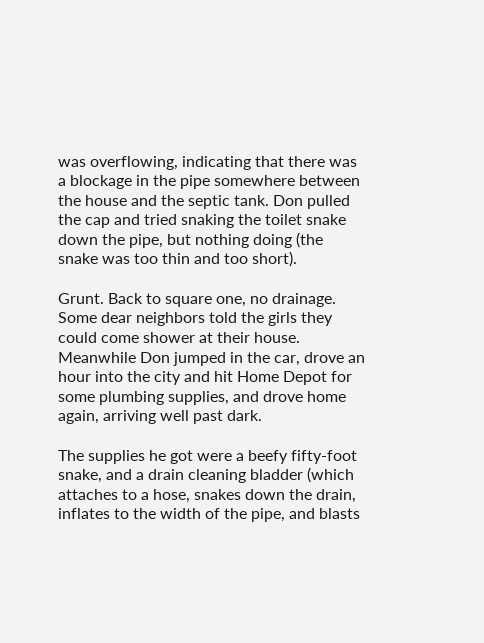was overflowing, indicating that there was a blockage in the pipe somewhere between the house and the septic tank. Don pulled the cap and tried snaking the toilet snake down the pipe, but nothing doing (the snake was too thin and too short).

Grunt. Back to square one, no drainage. Some dear neighbors told the girls they could come shower at their house. Meanwhile Don jumped in the car, drove an hour into the city and hit Home Depot for some plumbing supplies, and drove home again, arriving well past dark.

The supplies he got were a beefy fifty-foot snake, and a drain cleaning bladder (which attaches to a hose, snakes down the drain, inflates to the width of the pipe, and blasts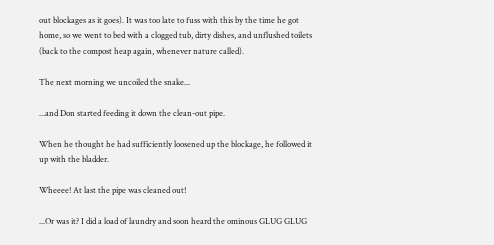out blockages as it goes). It was too late to fuss with this by the time he got home, so we went to bed with a clogged tub, dirty dishes, and unflushed toilets (back to the compost heap again, whenever nature called).

The next morning we uncoiled the snake...

...and Don started feeding it down the clean-out pipe.

When he thought he had sufficiently loosened up the blockage, he followed it up with the bladder.

Wheeee! At last the pipe was cleaned out!

...Or was it? I did a load of laundry and soon heard the ominous GLUG GLUG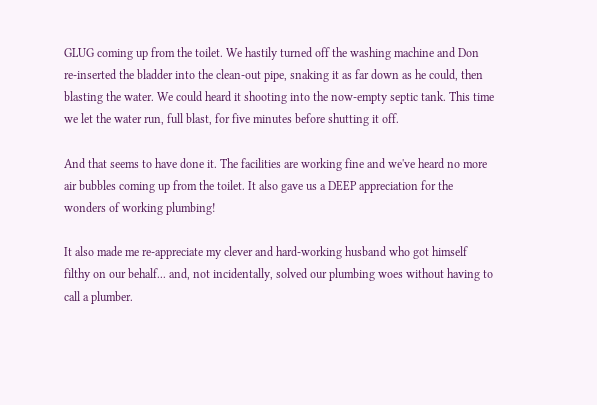GLUG coming up from the toilet. We hastily turned off the washing machine and Don re-inserted the bladder into the clean-out pipe, snaking it as far down as he could, then blasting the water. We could heard it shooting into the now-empty septic tank. This time we let the water run, full blast, for five minutes before shutting it off.

And that seems to have done it. The facilities are working fine and we've heard no more air bubbles coming up from the toilet. It also gave us a DEEP appreciation for the wonders of working plumbing!

It also made me re-appreciate my clever and hard-working husband who got himself filthy on our behalf... and, not incidentally, solved our plumbing woes without having to call a plumber.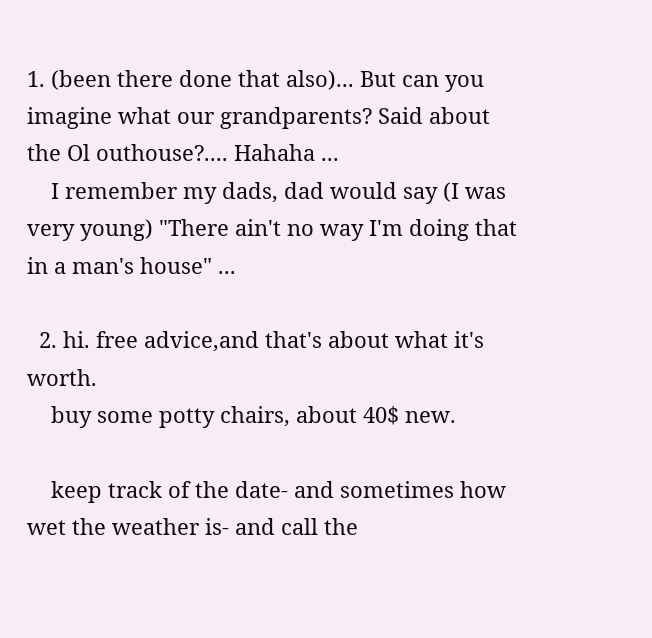1. (been there done that also)... But can you imagine what our grandparents? Said about the Ol outhouse?.... Hahaha ...
    I remember my dads, dad would say (I was very young) "There ain't no way I'm doing that in a man's house" ...

  2. hi. free advice,and that's about what it's worth.
    buy some potty chairs, about 40$ new.

    keep track of the date- and sometimes how wet the weather is- and call the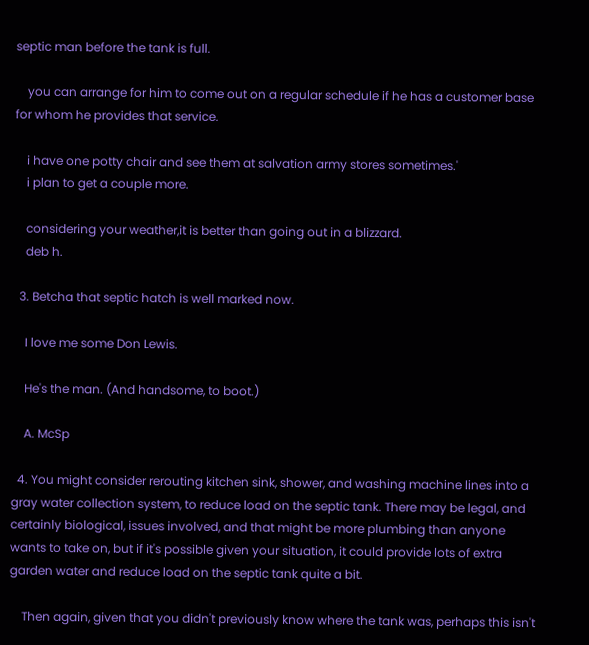septic man before the tank is full.

    you can arrange for him to come out on a regular schedule if he has a customer base for whom he provides that service.

    i have one potty chair and see them at salvation army stores sometimes.'
    i plan to get a couple more.

    considering your weather,it is better than going out in a blizzard.
    deb h.

  3. Betcha that septic hatch is well marked now.

    I love me some Don Lewis.

    He's the man. (And handsome, to boot.)

    A. McSp

  4. You might consider rerouting kitchen sink, shower, and washing machine lines into a gray water collection system, to reduce load on the septic tank. There may be legal, and certainly biological, issues involved, and that might be more plumbing than anyone wants to take on, but if it's possible given your situation, it could provide lots of extra garden water and reduce load on the septic tank quite a bit.

    Then again, given that you didn't previously know where the tank was, perhaps this isn't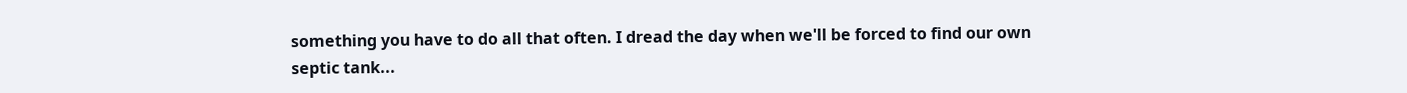something you have to do all that often. I dread the day when we'll be forced to find our own septic tank...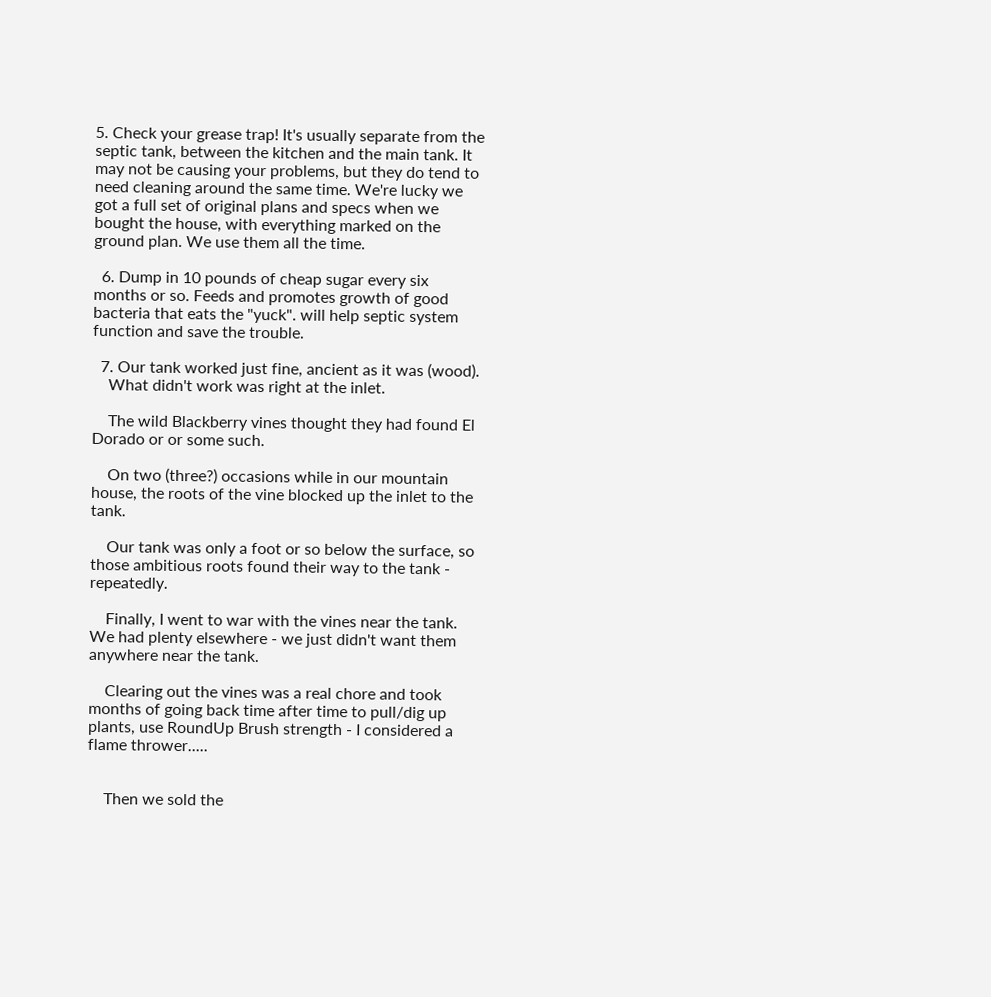5. Check your grease trap! It's usually separate from the septic tank, between the kitchen and the main tank. It may not be causing your problems, but they do tend to need cleaning around the same time. We're lucky we got a full set of original plans and specs when we bought the house, with everything marked on the ground plan. We use them all the time.

  6. Dump in 10 pounds of cheap sugar every six months or so. Feeds and promotes growth of good bacteria that eats the "yuck". will help septic system function and save the trouble.

  7. Our tank worked just fine, ancient as it was (wood).
    What didn't work was right at the inlet.

    The wild Blackberry vines thought they had found El Dorado or or some such.

    On two (three?) occasions while in our mountain house, the roots of the vine blocked up the inlet to the tank.

    Our tank was only a foot or so below the surface, so those ambitious roots found their way to the tank - repeatedly.

    Finally, I went to war with the vines near the tank. We had plenty elsewhere - we just didn't want them anywhere near the tank.

    Clearing out the vines was a real chore and took months of going back time after time to pull/dig up plants, use RoundUp Brush strength - I considered a flame thrower.....


    Then we sold the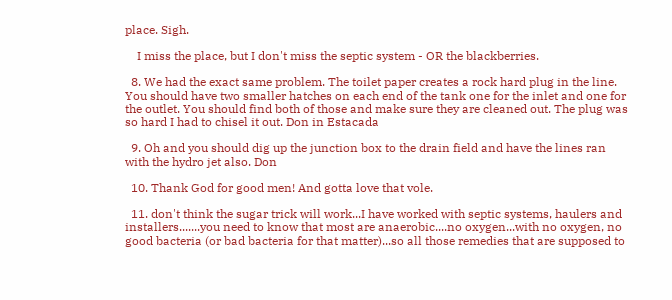place. Sigh.

    I miss the place, but I don't miss the septic system - OR the blackberries.

  8. We had the exact same problem. The toilet paper creates a rock hard plug in the line. You should have two smaller hatches on each end of the tank one for the inlet and one for the outlet. You should find both of those and make sure they are cleaned out. The plug was so hard I had to chisel it out. Don in Estacada

  9. Oh and you should dig up the junction box to the drain field and have the lines ran with the hydro jet also. Don

  10. Thank God for good men! And gotta love that vole.

  11. don't think the sugar trick will work...I have worked with septic systems, haulers and installers.......you need to know that most are anaerobic....no oxygen...with no oxygen, no good bacteria (or bad bacteria for that matter)...so all those remedies that are supposed to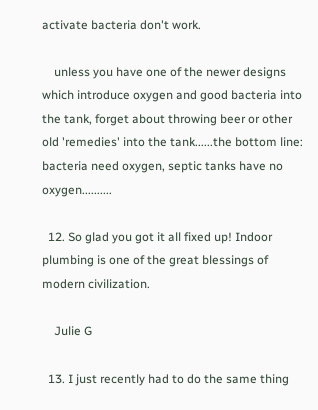activate bacteria don't work.

    unless you have one of the newer designs which introduce oxygen and good bacteria into the tank, forget about throwing beer or other old 'remedies' into the tank......the bottom line: bacteria need oxygen, septic tanks have no oxygen..........

  12. So glad you got it all fixed up! Indoor plumbing is one of the great blessings of modern civilization.

    Julie G

  13. I just recently had to do the same thing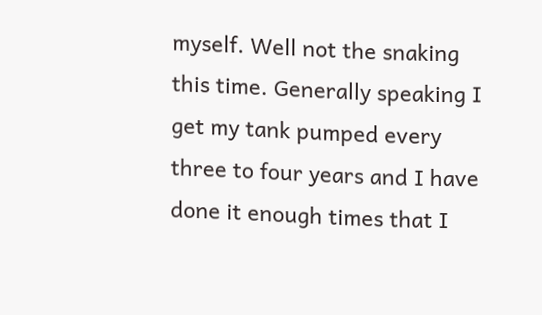myself. Well not the snaking this time. Generally speaking I get my tank pumped every three to four years and I have done it enough times that I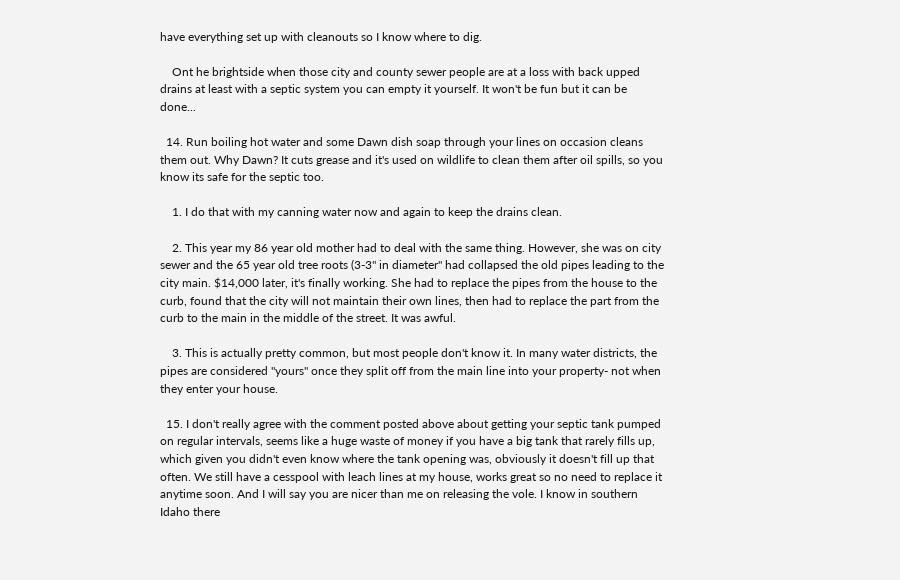have everything set up with cleanouts so I know where to dig.

    Ont he brightside when those city and county sewer people are at a loss with back upped drains at least with a septic system you can empty it yourself. It won't be fun but it can be done...

  14. Run boiling hot water and some Dawn dish soap through your lines on occasion cleans them out. Why Dawn? It cuts grease and it's used on wildlife to clean them after oil spills, so you know its safe for the septic too.

    1. I do that with my canning water now and again to keep the drains clean.

    2. This year my 86 year old mother had to deal with the same thing. However, she was on city sewer and the 65 year old tree roots (3-3" in diameter" had collapsed the old pipes leading to the city main. $14,000 later, it's finally working. She had to replace the pipes from the house to the curb, found that the city will not maintain their own lines, then had to replace the part from the curb to the main in the middle of the street. It was awful.

    3. This is actually pretty common, but most people don't know it. In many water districts, the pipes are considered "yours" once they split off from the main line into your property- not when they enter your house.

  15. I don't really agree with the comment posted above about getting your septic tank pumped on regular intervals, seems like a huge waste of money if you have a big tank that rarely fills up, which given you didn't even know where the tank opening was, obviously it doesn't fill up that often. We still have a cesspool with leach lines at my house, works great so no need to replace it anytime soon. And I will say you are nicer than me on releasing the vole. I know in southern Idaho there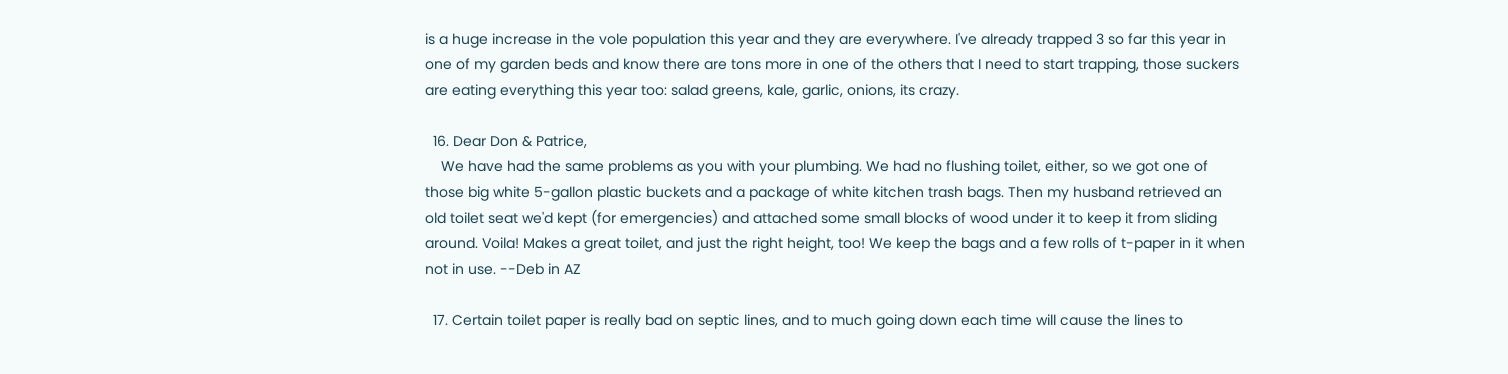is a huge increase in the vole population this year and they are everywhere. I've already trapped 3 so far this year in one of my garden beds and know there are tons more in one of the others that I need to start trapping, those suckers are eating everything this year too: salad greens, kale, garlic, onions, its crazy.

  16. Dear Don & Patrice,
    We have had the same problems as you with your plumbing. We had no flushing toilet, either, so we got one of those big white 5-gallon plastic buckets and a package of white kitchen trash bags. Then my husband retrieved an old toilet seat we'd kept (for emergencies) and attached some small blocks of wood under it to keep it from sliding around. Voila! Makes a great toilet, and just the right height, too! We keep the bags and a few rolls of t-paper in it when not in use. --Deb in AZ

  17. Certain toilet paper is really bad on septic lines, and to much going down each time will cause the lines to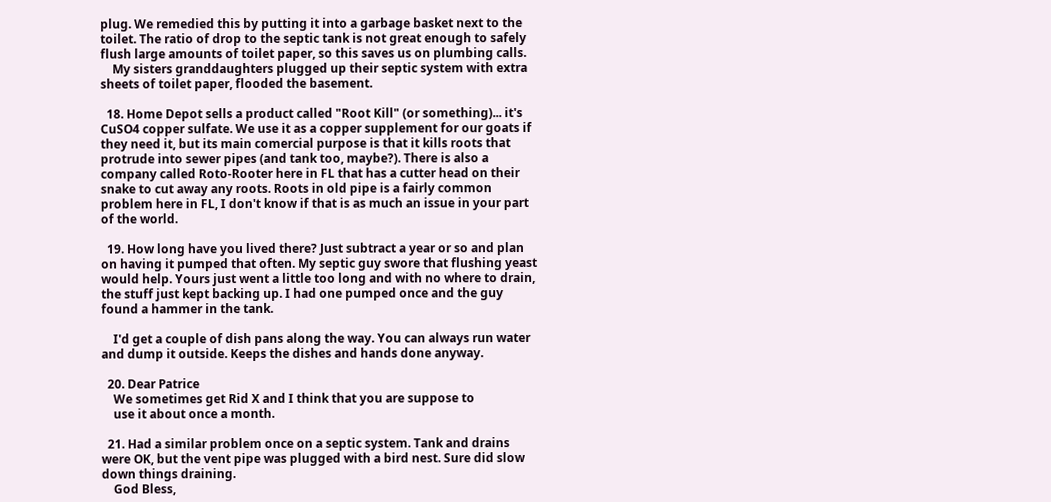plug. We remedied this by putting it into a garbage basket next to the toilet. The ratio of drop to the septic tank is not great enough to safely flush large amounts of toilet paper, so this saves us on plumbing calls.
    My sisters granddaughters plugged up their septic system with extra sheets of toilet paper, flooded the basement.

  18. Home Depot sells a product called "Root Kill" (or something)... it's CuSO4 copper sulfate. We use it as a copper supplement for our goats if they need it, but its main comercial purpose is that it kills roots that protrude into sewer pipes (and tank too, maybe?). There is also a company called Roto-Rooter here in FL that has a cutter head on their snake to cut away any roots. Roots in old pipe is a fairly common problem here in FL, I don't know if that is as much an issue in your part of the world.

  19. How long have you lived there? Just subtract a year or so and plan on having it pumped that often. My septic guy swore that flushing yeast would help. Yours just went a little too long and with no where to drain, the stuff just kept backing up. I had one pumped once and the guy found a hammer in the tank.

    I'd get a couple of dish pans along the way. You can always run water and dump it outside. Keeps the dishes and hands done anyway.

  20. Dear Patrice
    We sometimes get Rid X and I think that you are suppose to
    use it about once a month.

  21. Had a similar problem once on a septic system. Tank and drains were OK, but the vent pipe was plugged with a bird nest. Sure did slow down things draining.
    God Bless,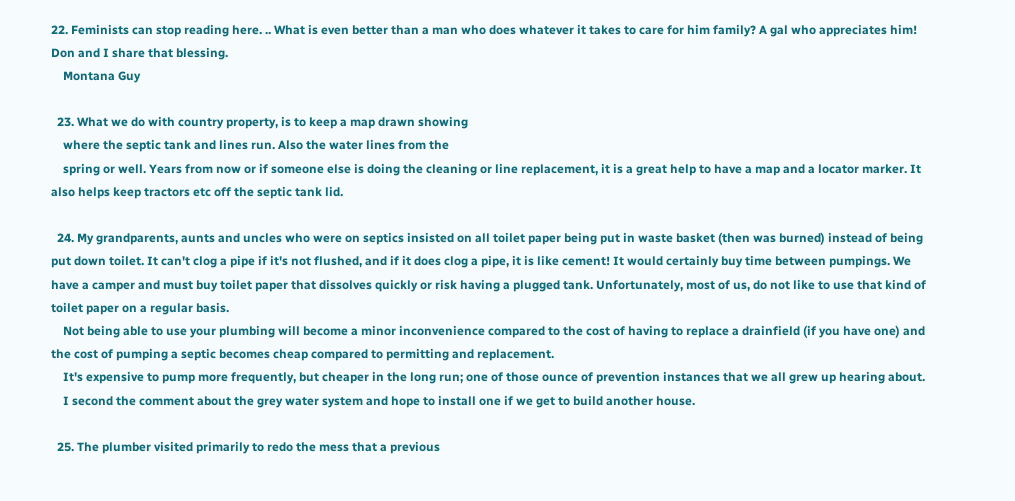22. Feminists can stop reading here. .. What is even better than a man who does whatever it takes to care for him family? A gal who appreciates him! Don and I share that blessing.
    Montana Guy

  23. What we do with country property, is to keep a map drawn showing
    where the septic tank and lines run. Also the water lines from the
    spring or well. Years from now or if someone else is doing the cleaning or line replacement, it is a great help to have a map and a locator marker. It also helps keep tractors etc off the septic tank lid.

  24. My grandparents, aunts and uncles who were on septics insisted on all toilet paper being put in waste basket (then was burned) instead of being put down toilet. It can't clog a pipe if it's not flushed, and if it does clog a pipe, it is like cement! It would certainly buy time between pumpings. We have a camper and must buy toilet paper that dissolves quickly or risk having a plugged tank. Unfortunately, most of us, do not like to use that kind of toilet paper on a regular basis.
    Not being able to use your plumbing will become a minor inconvenience compared to the cost of having to replace a drainfield (if you have one) and the cost of pumping a septic becomes cheap compared to permitting and replacement.
    It's expensive to pump more frequently, but cheaper in the long run; one of those ounce of prevention instances that we all grew up hearing about.
    I second the comment about the grey water system and hope to install one if we get to build another house.

  25. The plumber visited primarily to redo the mess that a previous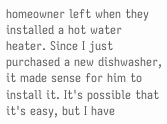homeowner left when they installed a hot water heater. Since I just purchased a new dishwasher, it made sense for him to install it. It's possible that it's easy, but I have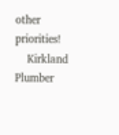other priorities!
    Kirkland Plumber